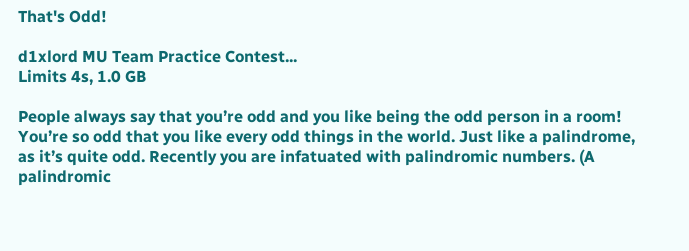That's Odd!

d1xlord MU Team Practice Contest...
Limits 4s, 1.0 GB

People always say that you’re odd and you like being the odd person in a room! You’re so odd that you like every odd things in the world. Just like a palindrome, as it’s quite odd. Recently you are infatuated with palindromic numbers. (A palindromic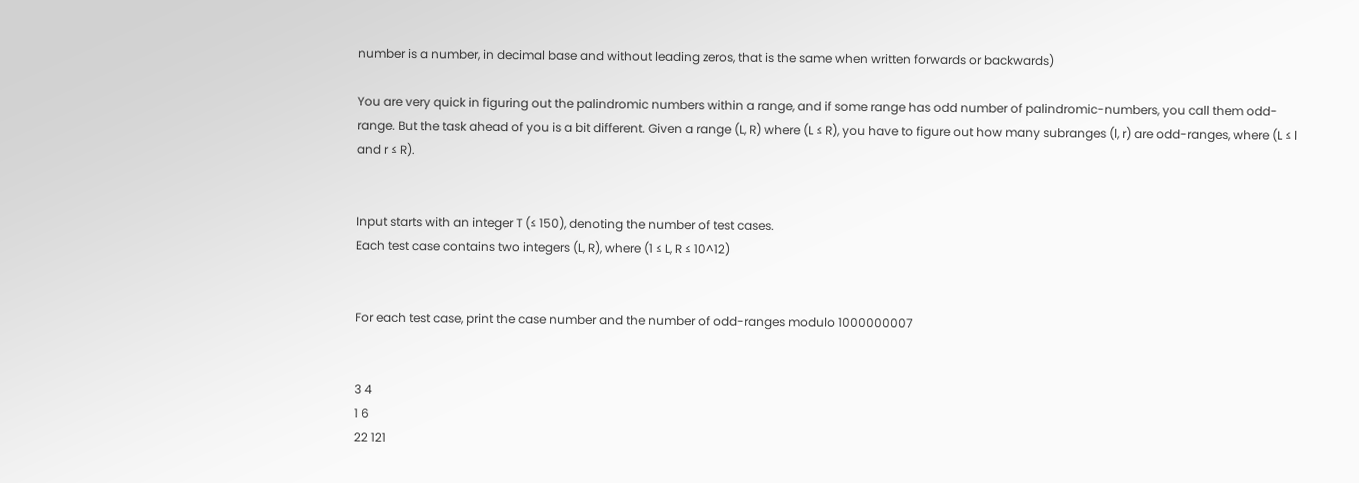number is a number, in decimal base and without leading zeros, that is the same when written forwards or backwards)

You are very quick in figuring out the palindromic numbers within a range, and if some range has odd number of palindromic-numbers, you call them odd-range. But the task ahead of you is a bit different. Given a range (L, R) where (L ≤ R), you have to figure out how many subranges (l, r) are odd-ranges, where (L ≤ l and r ≤ R).


Input starts with an integer T (≤ 150), denoting the number of test cases.
Each test case contains two integers (L, R), where (1 ≤ L, R ≤ 10^12)


For each test case, print the case number and the number of odd-ranges modulo 1000000007


3 4
1 6
22 121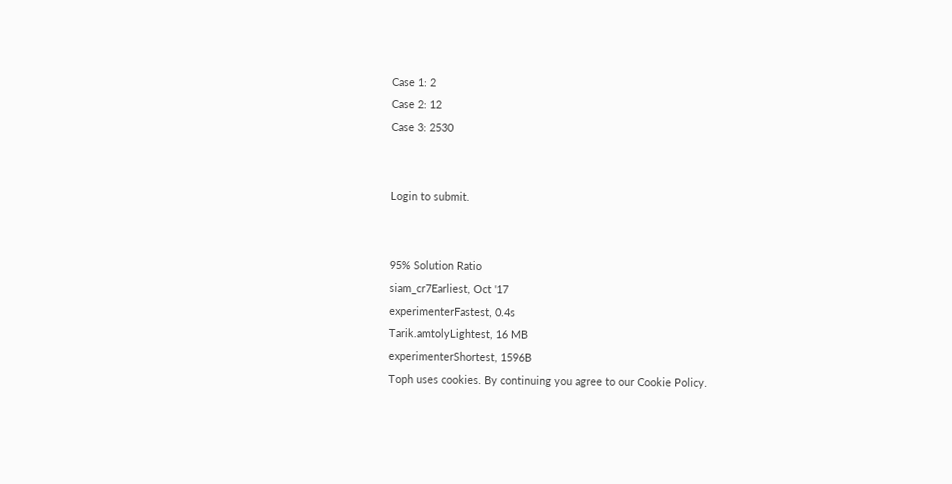Case 1: 2
Case 2: 12
Case 3: 2530


Login to submit.


95% Solution Ratio
siam_cr7Earliest, Oct '17
experimenterFastest, 0.4s
Tarik.amtolyLightest, 16 MB
experimenterShortest, 1596B
Toph uses cookies. By continuing you agree to our Cookie Policy.